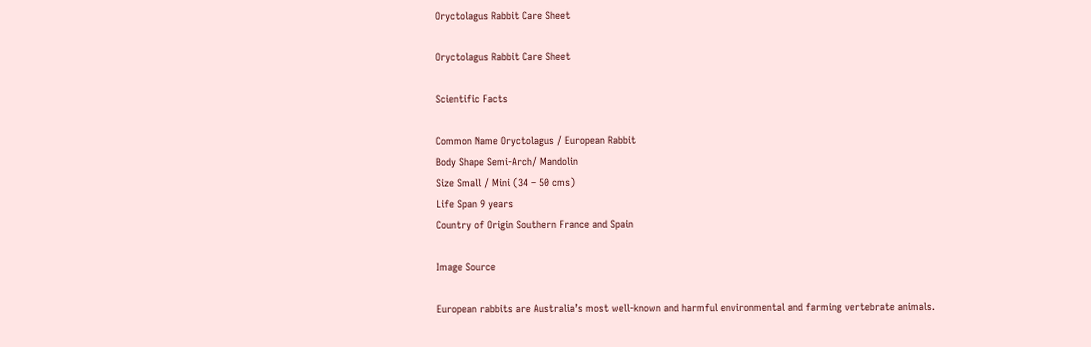Oryctolagus Rabbit Care Sheet

Oryctolagus Rabbit Care Sheet

Scientific Facts

Common Name Oryctolagus / European Rabbit
Body Shape Semi-Arch/ Mandolin
Size Small / Mini (34 – 50 cms)
Life Span 9 years
Country of Origin Southern France and Spain

Image Source

European rabbits are Australia’s most well-known and harmful environmental and farming vertebrate animals.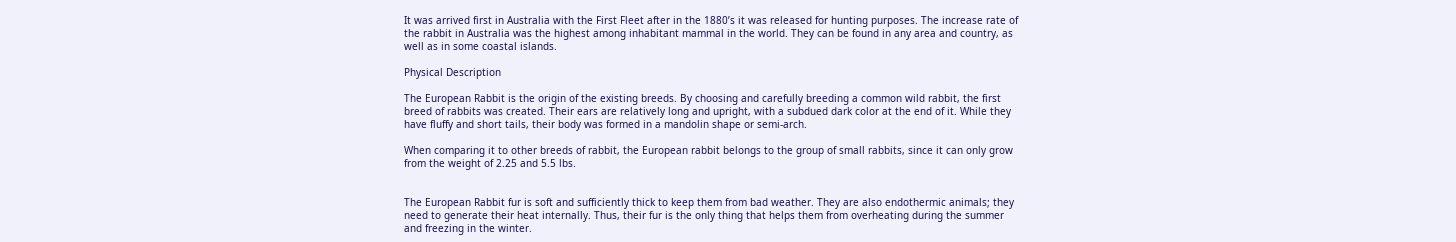It was arrived first in Australia with the First Fleet after in the 1880’s it was released for hunting purposes. The increase rate of the rabbit in Australia was the highest among inhabitant mammal in the world. They can be found in any area and country, as well as in some coastal islands.

Physical Description

The European Rabbit is the origin of the existing breeds. By choosing and carefully breeding a common wild rabbit, the first breed of rabbits was created. Their ears are relatively long and upright, with a subdued dark color at the end of it. While they have fluffy and short tails, their body was formed in a mandolin shape or semi-arch.

When comparing it to other breeds of rabbit, the European rabbit belongs to the group of small rabbits, since it can only grow from the weight of 2.25 and 5.5 lbs.


The European Rabbit fur is soft and sufficiently thick to keep them from bad weather. They are also endothermic animals; they need to generate their heat internally. Thus, their fur is the only thing that helps them from overheating during the summer and freezing in the winter.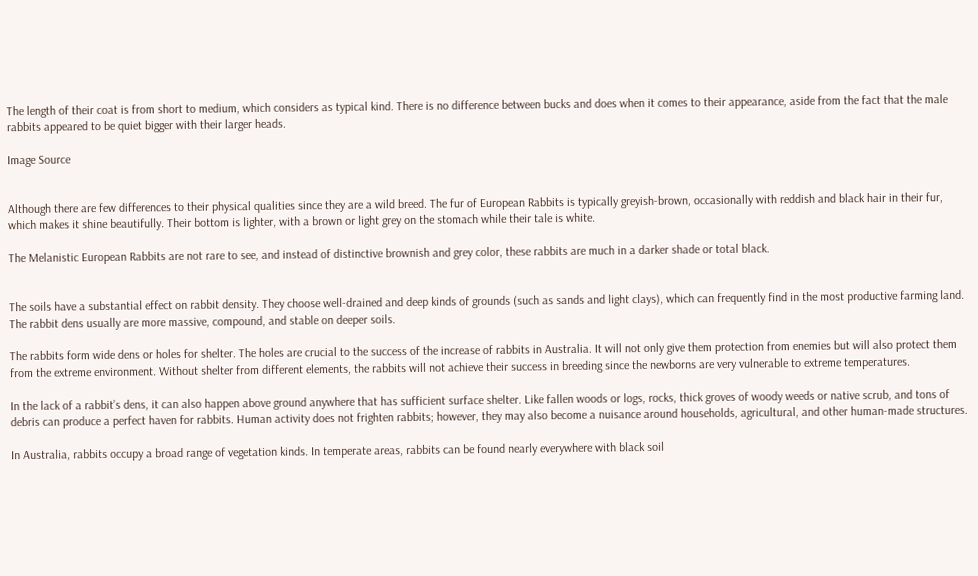The length of their coat is from short to medium, which considers as typical kind. There is no difference between bucks and does when it comes to their appearance, aside from the fact that the male rabbits appeared to be quiet bigger with their larger heads.

Image Source


Although there are few differences to their physical qualities since they are a wild breed. The fur of European Rabbits is typically greyish-brown, occasionally with reddish and black hair in their fur, which makes it shine beautifully. Their bottom is lighter, with a brown or light grey on the stomach while their tale is white.

The Melanistic European Rabbits are not rare to see, and instead of distinctive brownish and grey color, these rabbits are much in a darker shade or total black.


The soils have a substantial effect on rabbit density. They choose well-drained and deep kinds of grounds (such as sands and light clays), which can frequently find in the most productive farming land. The rabbit dens usually are more massive, compound, and stable on deeper soils.

The rabbits form wide dens or holes for shelter. The holes are crucial to the success of the increase of rabbits in Australia. It will not only give them protection from enemies but will also protect them from the extreme environment. Without shelter from different elements, the rabbits will not achieve their success in breeding since the newborns are very vulnerable to extreme temperatures.

In the lack of a rabbit’s dens, it can also happen above ground anywhere that has sufficient surface shelter. Like fallen woods or logs, rocks, thick groves of woody weeds or native scrub, and tons of debris can produce a perfect haven for rabbits. Human activity does not frighten rabbits; however, they may also become a nuisance around households, agricultural, and other human-made structures.

In Australia, rabbits occupy a broad range of vegetation kinds. In temperate areas, rabbits can be found nearly everywhere with black soil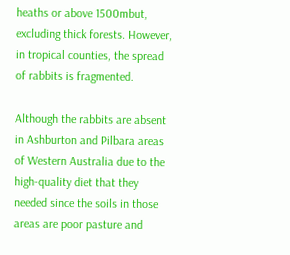heaths or above 1500mbut, excluding thick forests. However, in tropical counties, the spread of rabbits is fragmented.

Although the rabbits are absent in Ashburton and Pilbara areas of Western Australia due to the high-quality diet that they needed since the soils in those areas are poor pasture and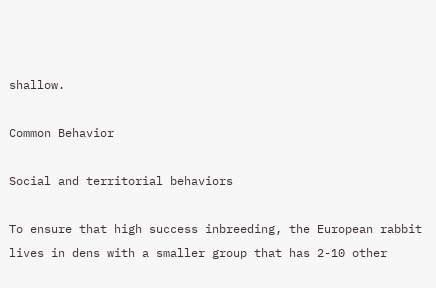shallow.

Common Behavior

Social and territorial behaviors

To ensure that high success inbreeding, the European rabbit lives in dens with a smaller group that has 2-10 other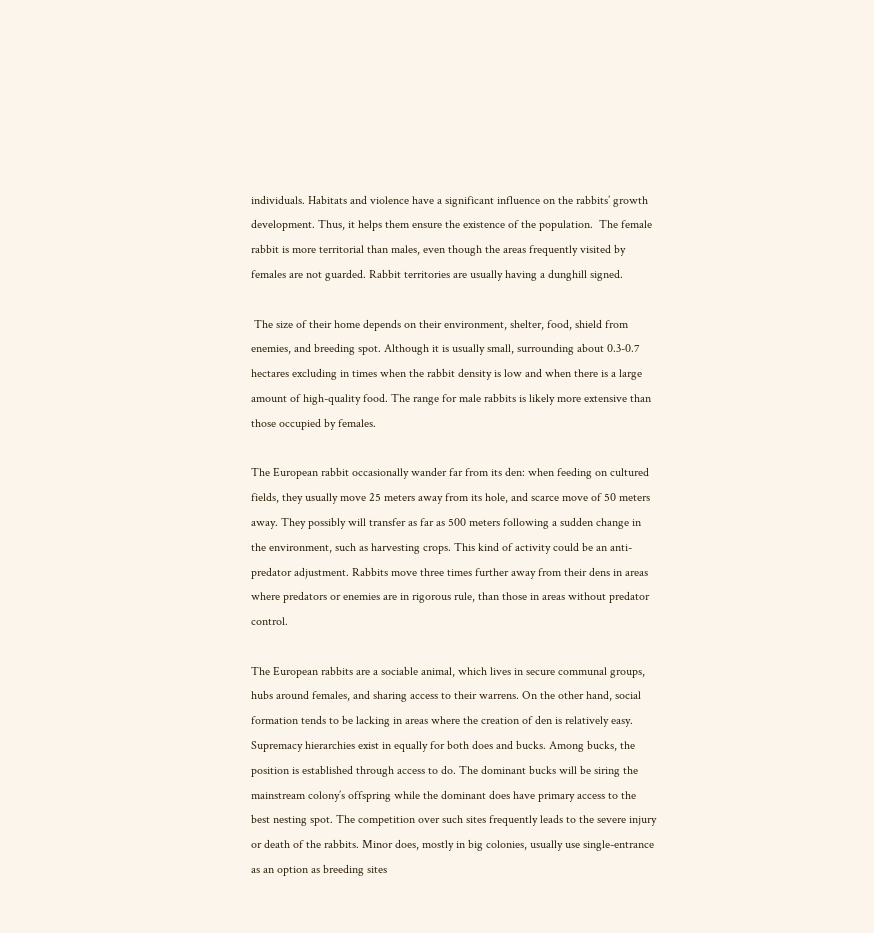individuals. Habitats and violence have a significant influence on the rabbits’ growth development. Thus, it helps them ensure the existence of the population.  The female rabbit is more territorial than males, even though the areas frequently visited by females are not guarded. Rabbit territories are usually having a dunghill signed.

 The size of their home depends on their environment, shelter, food, shield from enemies, and breeding spot. Although it is usually small, surrounding about 0.3-0.7 hectares excluding in times when the rabbit density is low and when there is a large amount of high-quality food. The range for male rabbits is likely more extensive than those occupied by females.

The European rabbit occasionally wander far from its den: when feeding on cultured fields, they usually move 25 meters away from its hole, and scarce move of 50 meters away. They possibly will transfer as far as 500 meters following a sudden change in the environment, such as harvesting crops. This kind of activity could be an anti-predator adjustment. Rabbits move three times further away from their dens in areas where predators or enemies are in rigorous rule, than those in areas without predator control.

The European rabbits are a sociable animal, which lives in secure communal groups, hubs around females, and sharing access to their warrens. On the other hand, social formation tends to be lacking in areas where the creation of den is relatively easy. Supremacy hierarchies exist in equally for both does and bucks. Among bucks, the position is established through access to do. The dominant bucks will be siring the mainstream colony’s offspring while the dominant does have primary access to the best nesting spot. The competition over such sites frequently leads to the severe injury or death of the rabbits. Minor does, mostly in big colonies, usually use single-entrance as an option as breeding sites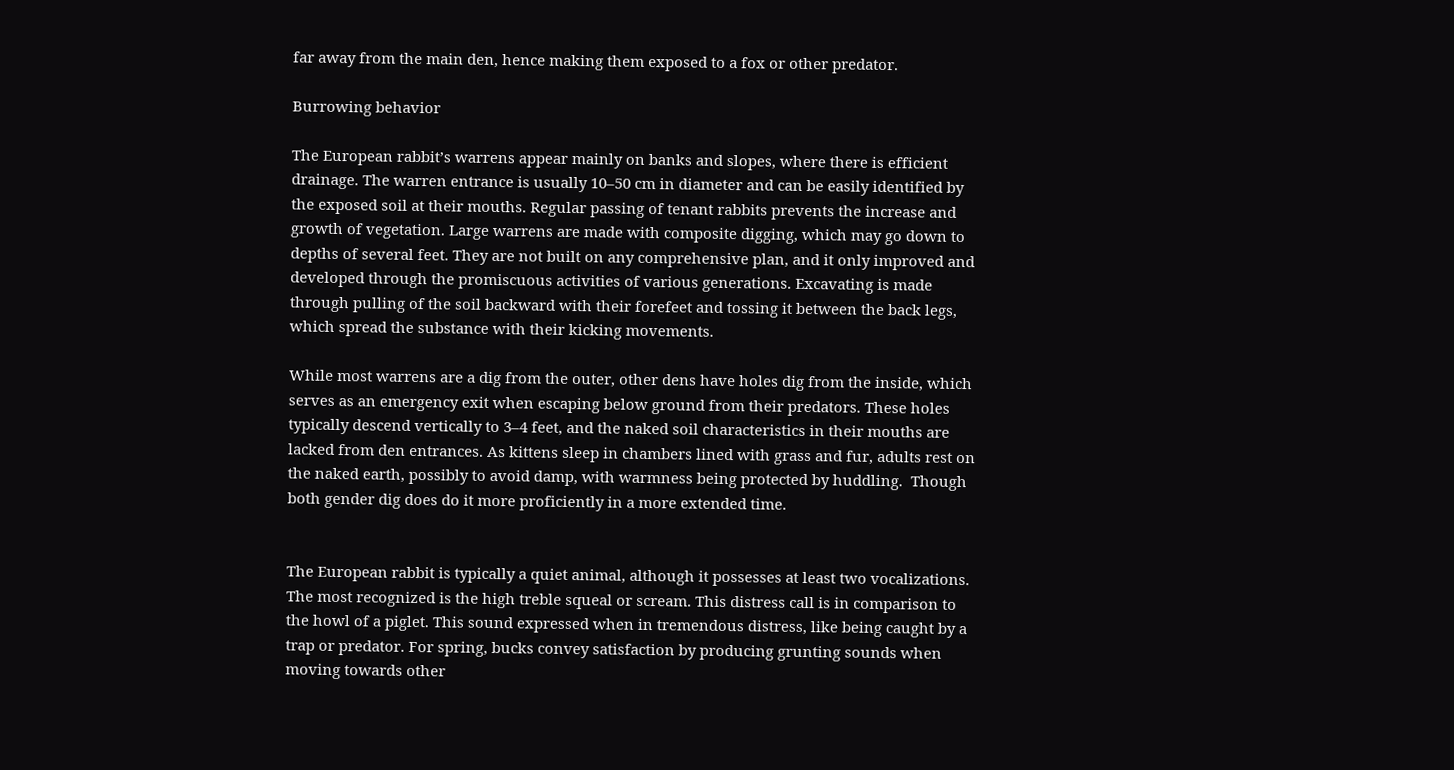far away from the main den, hence making them exposed to a fox or other predator.

Burrowing behavior

The European rabbit’s warrens appear mainly on banks and slopes, where there is efficient drainage. The warren entrance is usually 10–50 cm in diameter and can be easily identified by the exposed soil at their mouths. Regular passing of tenant rabbits prevents the increase and growth of vegetation. Large warrens are made with composite digging, which may go down to depths of several feet. They are not built on any comprehensive plan, and it only improved and developed through the promiscuous activities of various generations. Excavating is made through pulling of the soil backward with their forefeet and tossing it between the back legs, which spread the substance with their kicking movements.

While most warrens are a dig from the outer, other dens have holes dig from the inside, which serves as an emergency exit when escaping below ground from their predators. These holes typically descend vertically to 3–4 feet, and the naked soil characteristics in their mouths are lacked from den entrances. As kittens sleep in chambers lined with grass and fur, adults rest on the naked earth, possibly to avoid damp, with warmness being protected by huddling.  Though both gender dig does do it more proficiently in a more extended time.


The European rabbit is typically a quiet animal, although it possesses at least two vocalizations. The most recognized is the high treble squeal or scream. This distress call is in comparison to the howl of a piglet. This sound expressed when in tremendous distress, like being caught by a trap or predator. For spring, bucks convey satisfaction by producing grunting sounds when moving towards other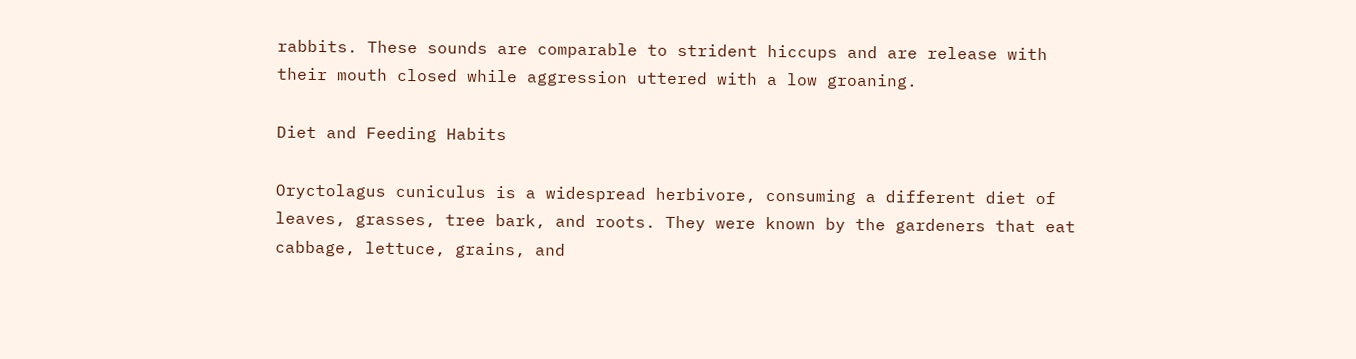rabbits. These sounds are comparable to strident hiccups and are release with their mouth closed while aggression uttered with a low groaning.

Diet and Feeding Habits

Oryctolagus cuniculus is a widespread herbivore, consuming a different diet of leaves, grasses, tree bark, and roots. They were known by the gardeners that eat cabbage, lettuce, grains, and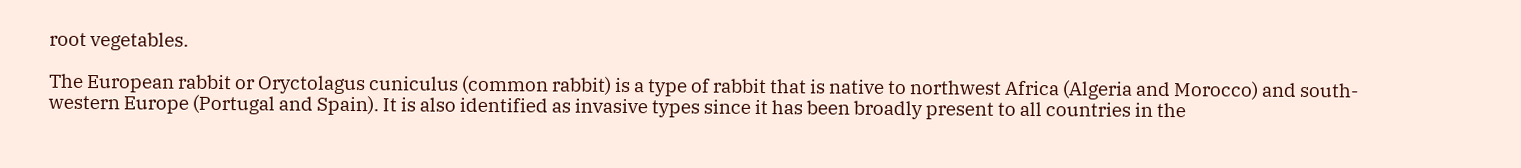root vegetables.

The European rabbit or Oryctolagus cuniculus (common rabbit) is a type of rabbit that is native to northwest Africa (Algeria and Morocco) and south-western Europe (Portugal and Spain). It is also identified as invasive types since it has been broadly present to all countries in the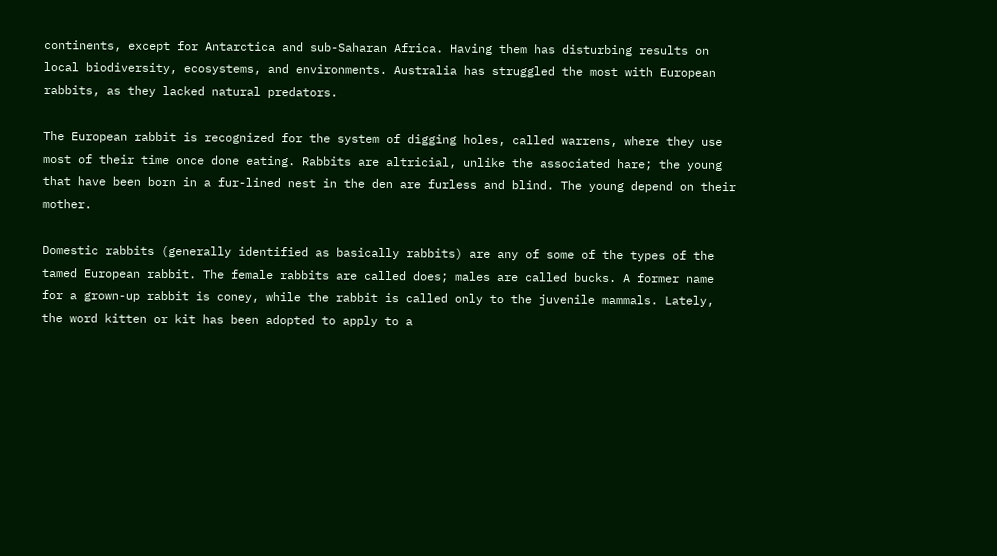continents, except for Antarctica and sub-Saharan Africa. Having them has disturbing results on local biodiversity, ecosystems, and environments. Australia has struggled the most with European rabbits, as they lacked natural predators.

The European rabbit is recognized for the system of digging holes, called warrens, where they use most of their time once done eating. Rabbits are altricial, unlike the associated hare; the young that have been born in a fur-lined nest in the den are furless and blind. The young depend on their mother.

Domestic rabbits (generally identified as basically rabbits) are any of some of the types of the tamed European rabbit. The female rabbits are called does; males are called bucks. A former name for a grown-up rabbit is coney, while the rabbit is called only to the juvenile mammals. Lately, the word kitten or kit has been adopted to apply to a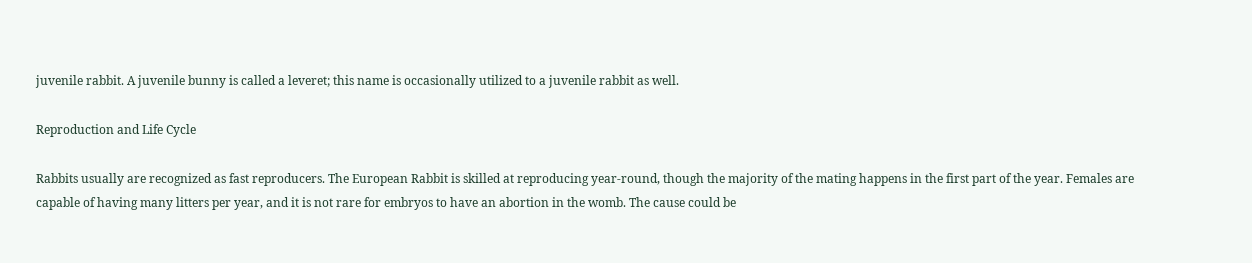juvenile rabbit. A juvenile bunny is called a leveret; this name is occasionally utilized to a juvenile rabbit as well.

Reproduction and Life Cycle

Rabbits usually are recognized as fast reproducers. The European Rabbit is skilled at reproducing year-round, though the majority of the mating happens in the first part of the year. Females are capable of having many litters per year, and it is not rare for embryos to have an abortion in the womb. The cause could be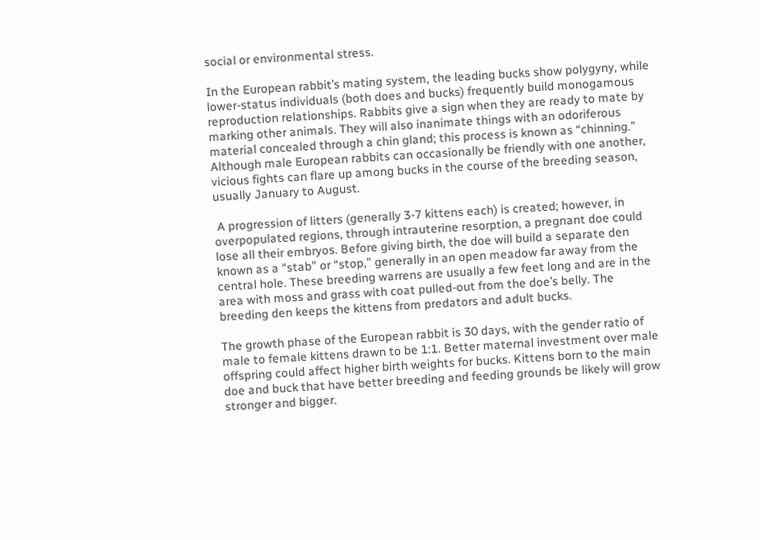social or environmental stress.

In the European rabbit’s mating system, the leading bucks show polygyny, while lower-status individuals (both does and bucks) frequently build monogamous reproduction relationships. Rabbits give a sign when they are ready to mate by marking other animals. They will also inanimate things with an odoriferous material concealed through a chin gland; this process is known as “chinning.” Although male European rabbits can occasionally be friendly with one another, vicious fights can flare up among bucks in the course of the breeding season, usually January to August.

 A progression of litters (generally 3-7 kittens each) is created; however, in overpopulated regions, through intrauterine resorption, a pregnant doe could lose all their embryos. Before giving birth, the doe will build a separate den known as a “stab” or “stop,” generally in an open meadow far away from the central hole. These breeding warrens are usually a few feet long and are in the area with moss and grass with coat pulled-out from the doe’s belly. The breeding den keeps the kittens from predators and adult bucks.

The growth phase of the European rabbit is 30 days, with the gender ratio of male to female kittens drawn to be 1:1. Better maternal investment over male offspring could affect higher birth weights for bucks. Kittens born to the main doe and buck that have better breeding and feeding grounds be likely will grow stronger and bigger.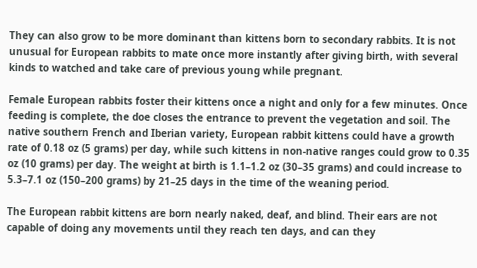They can also grow to be more dominant than kittens born to secondary rabbits. It is not unusual for European rabbits to mate once more instantly after giving birth, with several kinds to watched and take care of previous young while pregnant.

Female European rabbits foster their kittens once a night and only for a few minutes. Once feeding is complete, the doe closes the entrance to prevent the vegetation and soil. The native southern French and Iberian variety, European rabbit kittens could have a growth rate of 0.18 oz (5 grams) per day, while such kittens in non-native ranges could grow to 0.35 oz (10 grams) per day. The weight at birth is 1.1–1.2 oz (30–35 grams) and could increase to 5.3–7.1 oz (150–200 grams) by 21–25 days in the time of the weaning period.

The European rabbit kittens are born nearly naked, deaf, and blind. Their ears are not capable of doing any movements until they reach ten days, and can they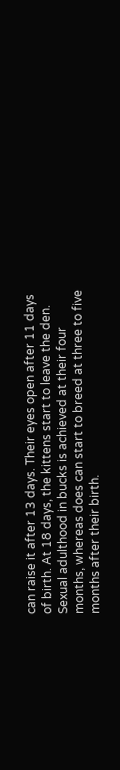can raise it after 13 days. Their eyes open after 11 days of birth. At 18 days, the kittens start to leave the den. Sexual adulthood in bucks is achieved at their four months, whereas does can start to breed at three to five months after their birth.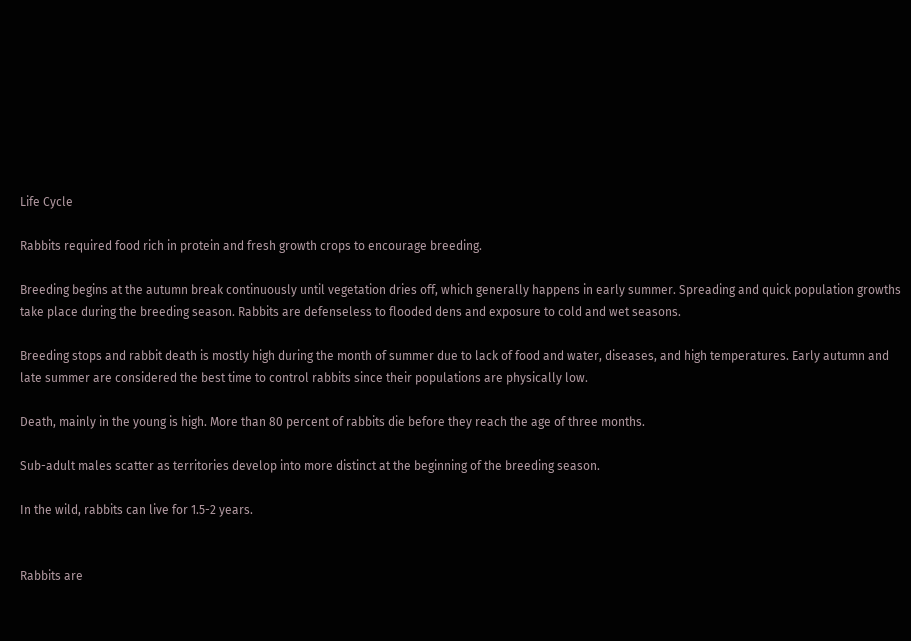Life Cycle

Rabbits required food rich in protein and fresh growth crops to encourage breeding.

Breeding begins at the autumn break continuously until vegetation dries off, which generally happens in early summer. Spreading and quick population growths take place during the breeding season. Rabbits are defenseless to flooded dens and exposure to cold and wet seasons.

Breeding stops and rabbit death is mostly high during the month of summer due to lack of food and water, diseases, and high temperatures. Early autumn and late summer are considered the best time to control rabbits since their populations are physically low.

Death, mainly in the young is high. More than 80 percent of rabbits die before they reach the age of three months.

Sub-adult males scatter as territories develop into more distinct at the beginning of the breeding season.

In the wild, rabbits can live for 1.5-2 years.


Rabbits are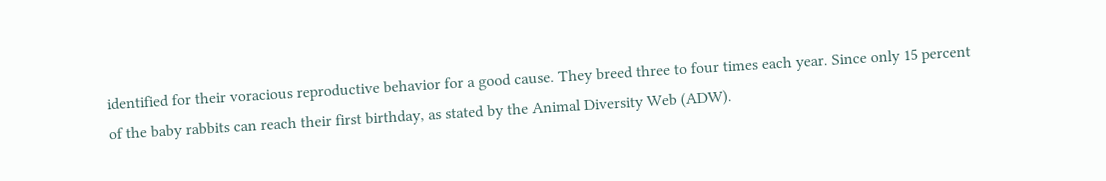identified for their voracious reproductive behavior for a good cause. They breed three to four times each year. Since only 15 percent of the baby rabbits can reach their first birthday, as stated by the Animal Diversity Web (ADW).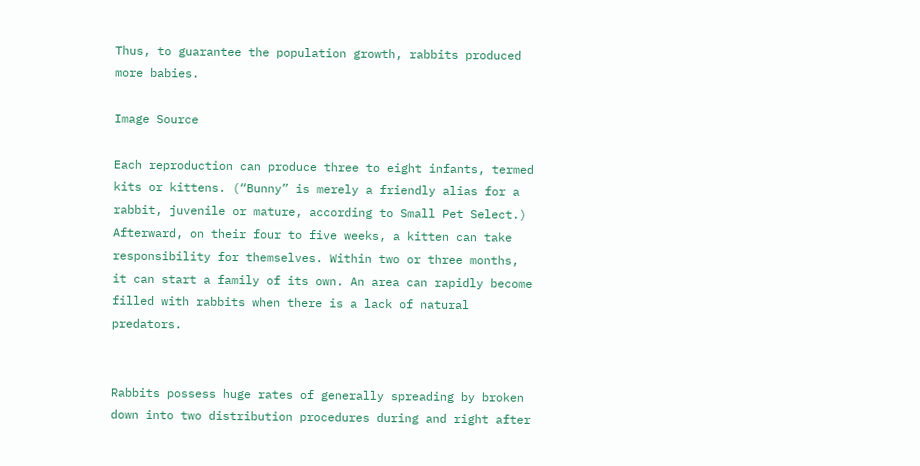Thus, to guarantee the population growth, rabbits produced more babies.

Image Source

Each reproduction can produce three to eight infants, termed kits or kittens. (“Bunny” is merely a friendly alias for a rabbit, juvenile or mature, according to Small Pet Select.) Afterward, on their four to five weeks, a kitten can take responsibility for themselves. Within two or three months, it can start a family of its own. An area can rapidly become filled with rabbits when there is a lack of natural predators.


Rabbits possess huge rates of generally spreading by broken down into two distribution procedures during and right after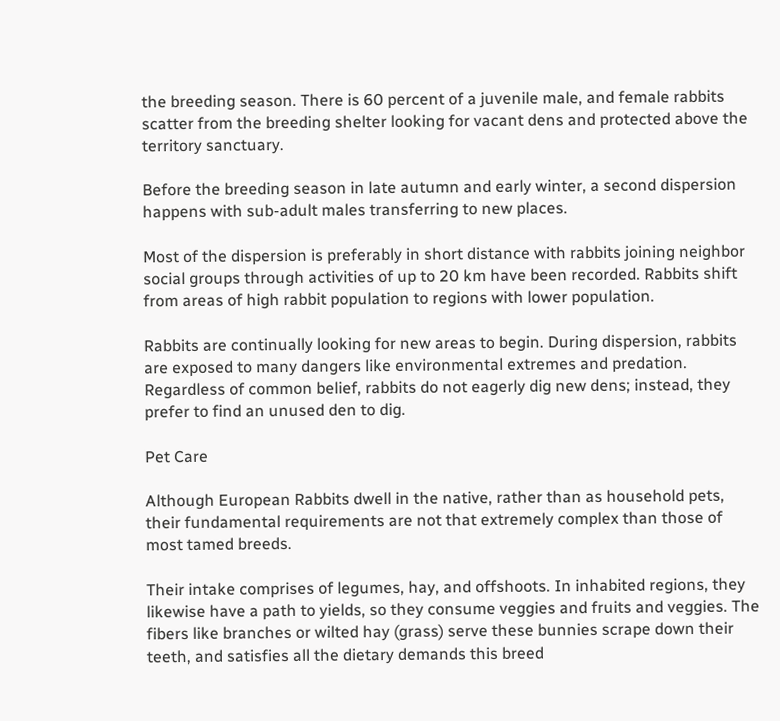the breeding season. There is 60 percent of a juvenile male, and female rabbits scatter from the breeding shelter looking for vacant dens and protected above the territory sanctuary.

Before the breeding season in late autumn and early winter, a second dispersion happens with sub-adult males transferring to new places.

Most of the dispersion is preferably in short distance with rabbits joining neighbor social groups through activities of up to 20 km have been recorded. Rabbits shift from areas of high rabbit population to regions with lower population.

Rabbits are continually looking for new areas to begin. During dispersion, rabbits are exposed to many dangers like environmental extremes and predation. Regardless of common belief, rabbits do not eagerly dig new dens; instead, they prefer to find an unused den to dig.

Pet Care

Although European Rabbits dwell in the native, rather than as household pets, their fundamental requirements are not that extremely complex than those of most tamed breeds.

Their intake comprises of legumes, hay, and offshoots. In inhabited regions, they likewise have a path to yields, so they consume veggies and fruits and veggies. The fibers like branches or wilted hay (grass) serve these bunnies scrape down their teeth, and satisfies all the dietary demands this breed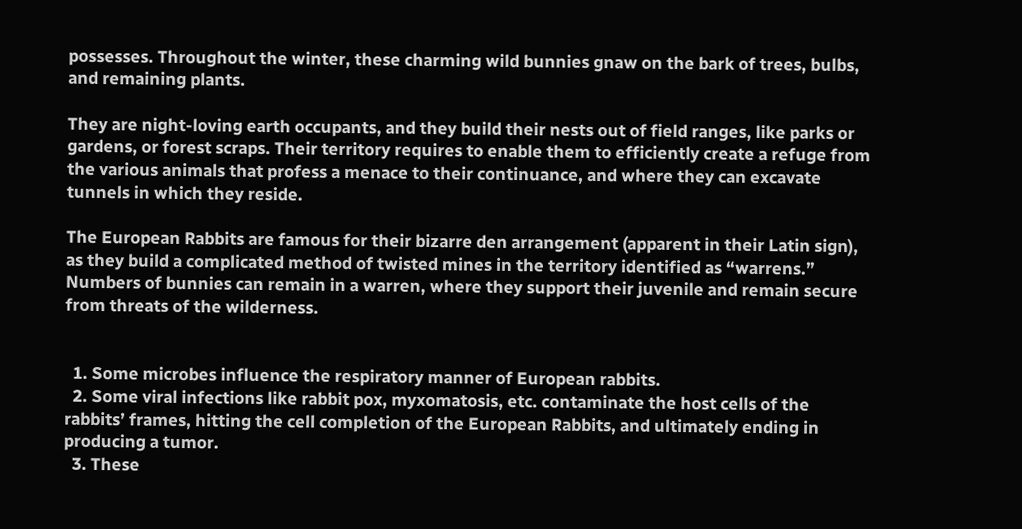possesses. Throughout the winter, these charming wild bunnies gnaw on the bark of trees, bulbs, and remaining plants.

They are night-loving earth occupants, and they build their nests out of field ranges, like parks or gardens, or forest scraps. Their territory requires to enable them to efficiently create a refuge from the various animals that profess a menace to their continuance, and where they can excavate tunnels in which they reside.

The European Rabbits are famous for their bizarre den arrangement (apparent in their Latin sign), as they build a complicated method of twisted mines in the territory identified as “warrens.” Numbers of bunnies can remain in a warren, where they support their juvenile and remain secure from threats of the wilderness.


  1. Some microbes influence the respiratory manner of European rabbits.
  2. Some viral infections like rabbit pox, myxomatosis, etc. contaminate the host cells of the rabbits’ frames, hitting the cell completion of the European Rabbits, and ultimately ending in producing a tumor.
  3. These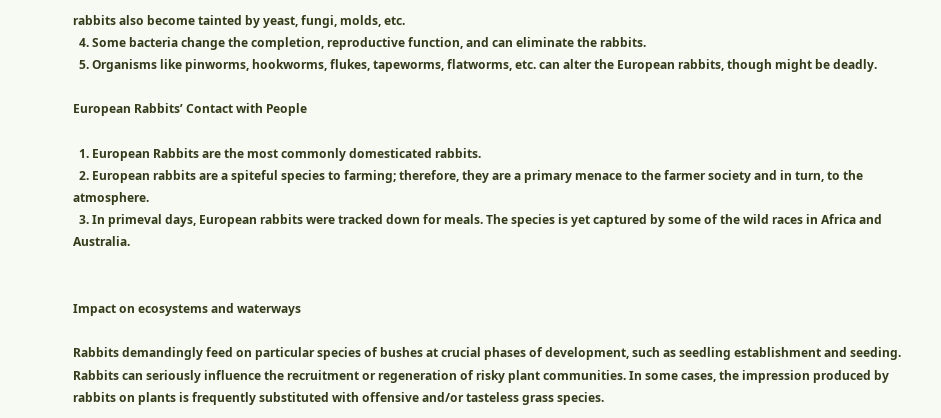rabbits also become tainted by yeast, fungi, molds, etc.
  4. Some bacteria change the completion, reproductive function, and can eliminate the rabbits.
  5. Organisms like pinworms, hookworms, flukes, tapeworms, flatworms, etc. can alter the European rabbits, though might be deadly.

European Rabbits’ Contact with People

  1. European Rabbits are the most commonly domesticated rabbits.
  2. European rabbits are a spiteful species to farming; therefore, they are a primary menace to the farmer society and in turn, to the atmosphere.
  3. In primeval days, European rabbits were tracked down for meals. The species is yet captured by some of the wild races in Africa and Australia.


Impact on ecosystems and waterways

Rabbits demandingly feed on particular species of bushes at crucial phases of development, such as seedling establishment and seeding. Rabbits can seriously influence the recruitment or regeneration of risky plant communities. In some cases, the impression produced by rabbits on plants is frequently substituted with offensive and/or tasteless grass species.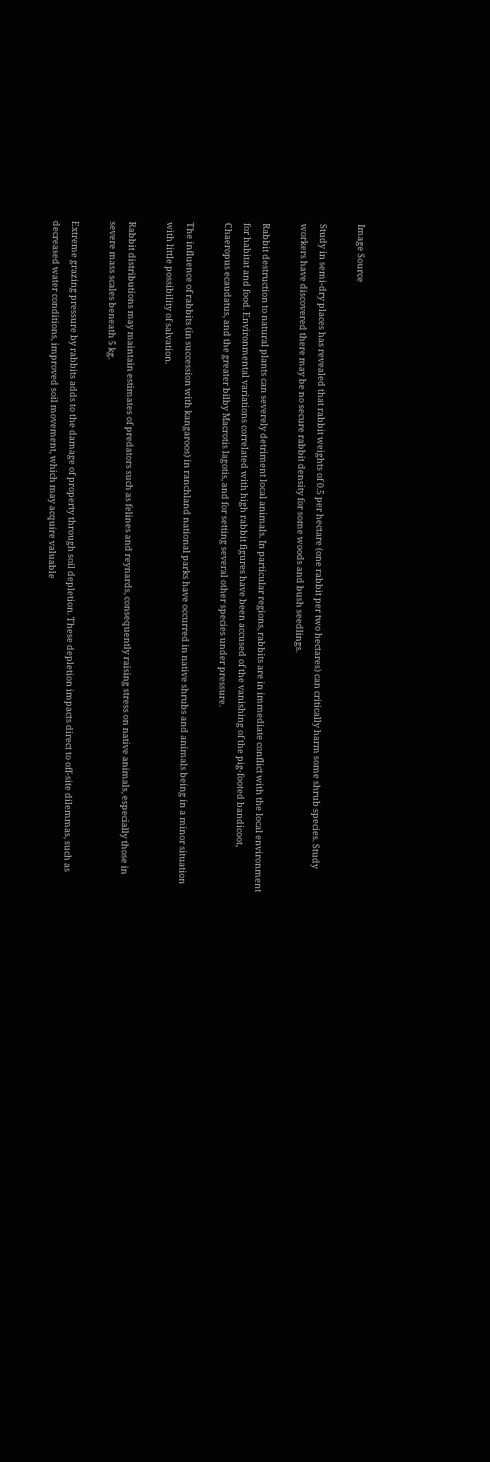Image Source

Study in semi-dry places has revealed that rabbit weights of 0.5 per hectare (one rabbit per two hectares) can critically harm some shrub species. Study workers have discovered there may be no secure rabbit density for some woods and bush seedlings.

Rabbit destruction to natural plants can severely detriment local animals. In particular regions, rabbits are in immediate conflict with the local environment for habitat and food. Environmental variations correlated with high rabbit figures have been accused of the vanishing of the pig-footed bandicoot, Chaeropus ecaudatus, and the greater bilby Macrotis lagotis, and for setting several other species under pressure.

The influence of rabbits (in succession with kangaroos) in ranchland national parks have occurred in native shrubs and animals being in a minor situation with little possibility of salvation.

Rabbit distributions may maintain estimates of predators such as felines and reynards, consequently raising stress on native animals, especially those in severe mass scales beneath 5 kg.

Extreme grazing pressure by rabbits adds to the damage of property through soil depletion. These depletion impacts direct to off-site dilemmas, such as decreased water conditions, improved soil movement, which may acquire valuable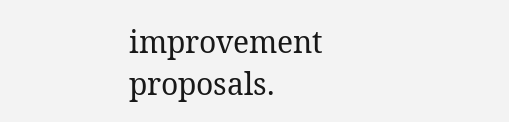improvement proposals.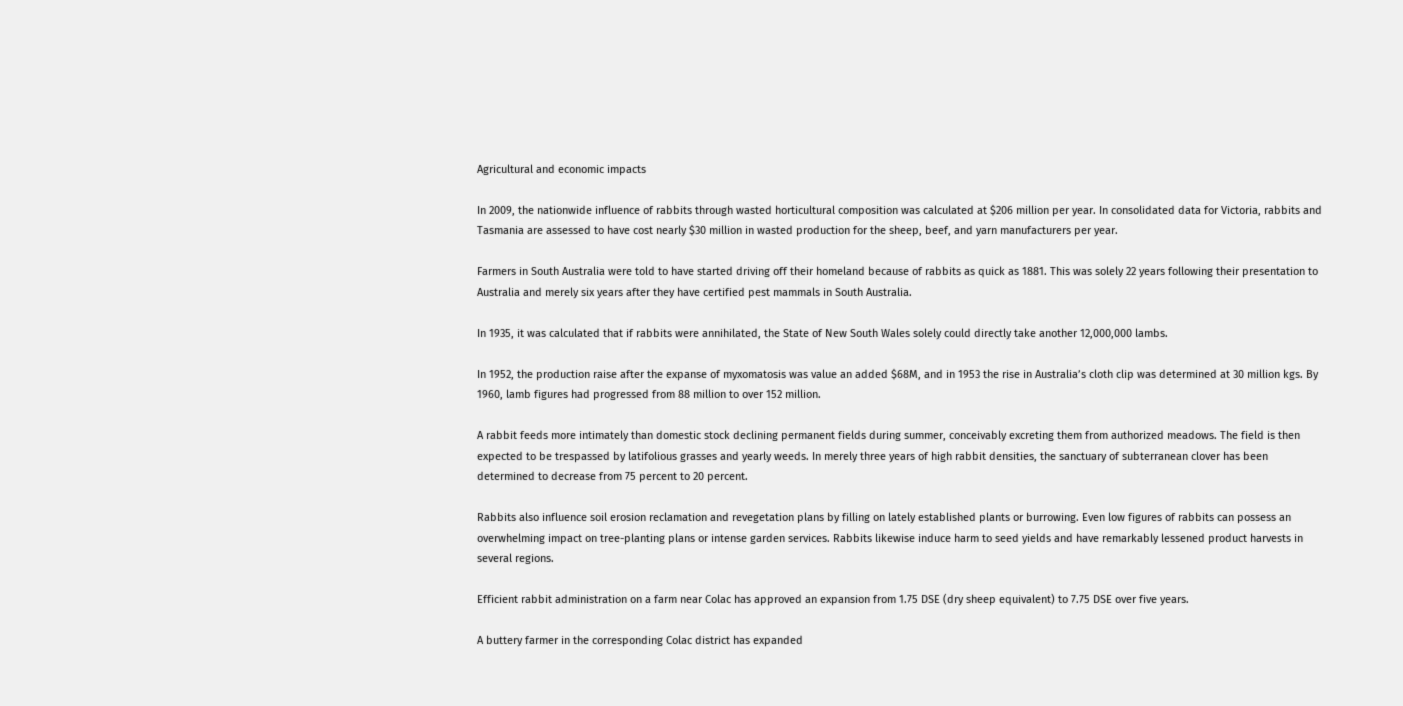Agricultural and economic impacts

In 2009, the nationwide influence of rabbits through wasted horticultural composition was calculated at $206 million per year. In consolidated data for Victoria, rabbits and Tasmania are assessed to have cost nearly $30 million in wasted production for the sheep, beef, and yarn manufacturers per year.

Farmers in South Australia were told to have started driving off their homeland because of rabbits as quick as 1881. This was solely 22 years following their presentation to Australia and merely six years after they have certified pest mammals in South Australia.

In 1935, it was calculated that if rabbits were annihilated, the State of New South Wales solely could directly take another 12,000,000 lambs.

In 1952, the production raise after the expanse of myxomatosis was value an added $68M, and in 1953 the rise in Australia’s cloth clip was determined at 30 million kgs. By 1960, lamb figures had progressed from 88 million to over 152 million.

A rabbit feeds more intimately than domestic stock declining permanent fields during summer, conceivably excreting them from authorized meadows. The field is then expected to be trespassed by latifolious grasses and yearly weeds. In merely three years of high rabbit densities, the sanctuary of subterranean clover has been determined to decrease from 75 percent to 20 percent.

Rabbits also influence soil erosion reclamation and revegetation plans by filling on lately established plants or burrowing. Even low figures of rabbits can possess an overwhelming impact on tree-planting plans or intense garden services. Rabbits likewise induce harm to seed yields and have remarkably lessened product harvests in several regions.

Efficient rabbit administration on a farm near Colac has approved an expansion from 1.75 DSE (dry sheep equivalent) to 7.75 DSE over five years.

A buttery farmer in the corresponding Colac district has expanded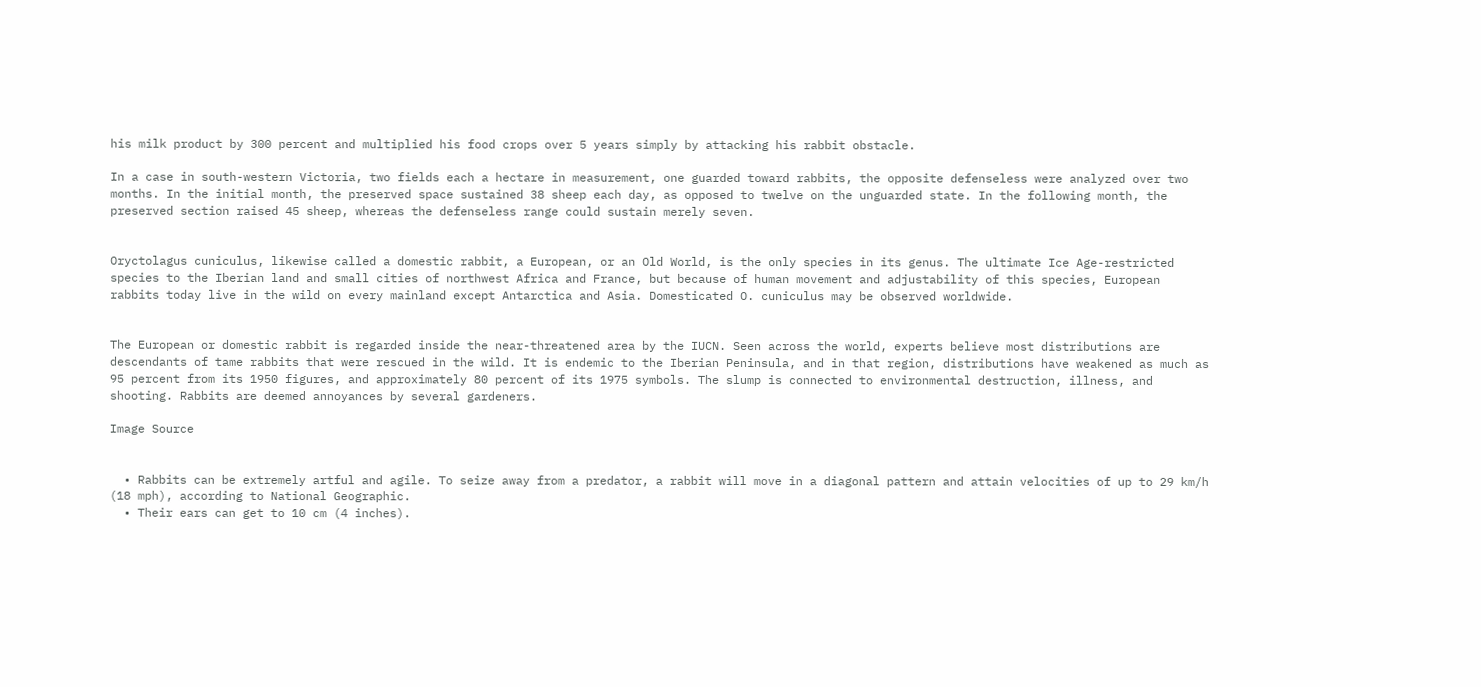his milk product by 300 percent and multiplied his food crops over 5 years simply by attacking his rabbit obstacle.

In a case in south-western Victoria, two fields each a hectare in measurement, one guarded toward rabbits, the opposite defenseless were analyzed over two months. In the initial month, the preserved space sustained 38 sheep each day, as opposed to twelve on the unguarded state. In the following month, the preserved section raised 45 sheep, whereas the defenseless range could sustain merely seven.


Oryctolagus cuniculus, likewise called a domestic rabbit, a European, or an Old World, is the only species in its genus. The ultimate Ice Age-restricted species to the Iberian land and small cities of northwest Africa and France, but because of human movement and adjustability of this species, European rabbits today live in the wild on every mainland except Antarctica and Asia. Domesticated O. cuniculus may be observed worldwide.


The European or domestic rabbit is regarded inside the near-threatened area by the IUCN. Seen across the world, experts believe most distributions are descendants of tame rabbits that were rescued in the wild. It is endemic to the Iberian Peninsula, and in that region, distributions have weakened as much as 95 percent from its 1950 figures, and approximately 80 percent of its 1975 symbols. The slump is connected to environmental destruction, illness, and shooting. Rabbits are deemed annoyances by several gardeners.

Image Source


  • Rabbits can be extremely artful and agile. To seize away from a predator, a rabbit will move in a diagonal pattern and attain velocities of up to 29 km/h (18 mph), according to National Geographic.
  • Their ears can get to 10 cm (4 inches).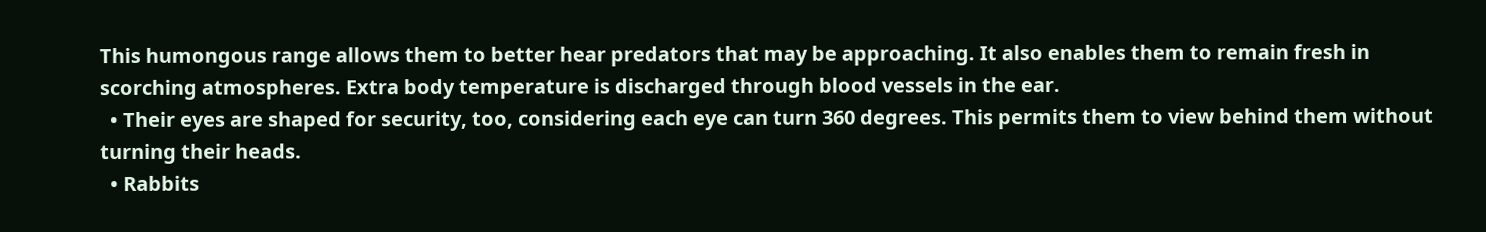This humongous range allows them to better hear predators that may be approaching. It also enables them to remain fresh in scorching atmospheres. Extra body temperature is discharged through blood vessels in the ear.
  • Their eyes are shaped for security, too, considering each eye can turn 360 degrees. This permits them to view behind them without turning their heads.
  • Rabbits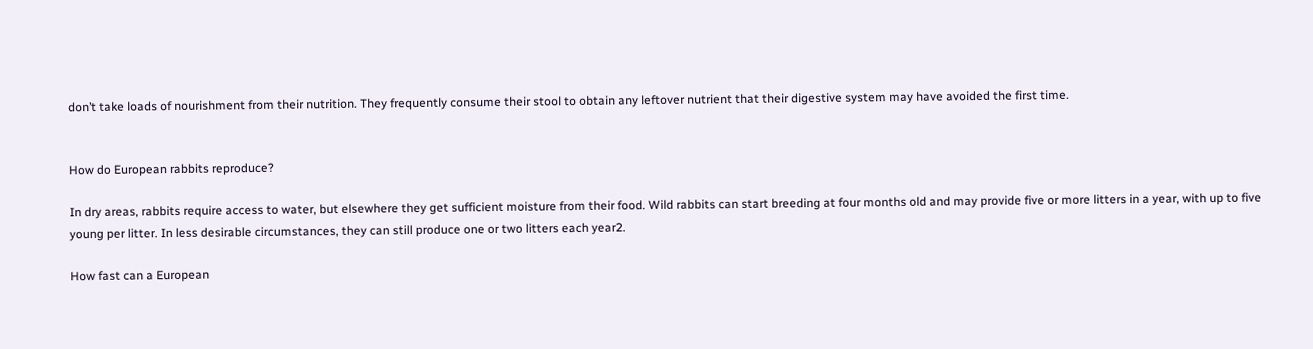don’t take loads of nourishment from their nutrition. They frequently consume their stool to obtain any leftover nutrient that their digestive system may have avoided the first time.


How do European rabbits reproduce?

In dry areas, rabbits require access to water, but elsewhere they get sufficient moisture from their food. Wild rabbits can start breeding at four months old and may provide five or more litters in a year, with up to five young per litter. In less desirable circumstances, they can still produce one or two litters each year2.

How fast can a European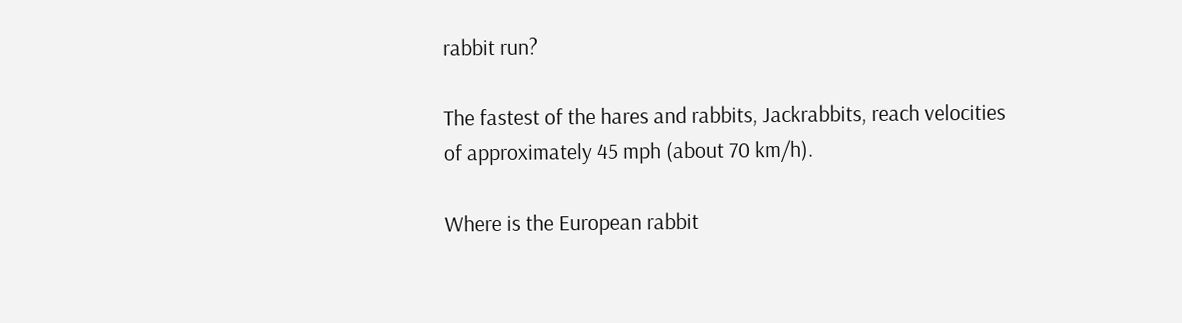rabbit run?

The fastest of the hares and rabbits, Jackrabbits, reach velocities of approximately 45 mph (about 70 km/h).

Where is the European rabbit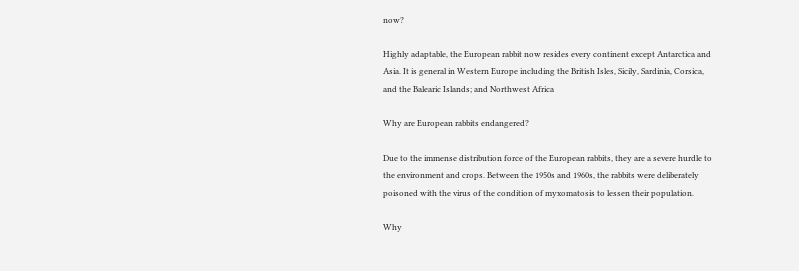now?

Highly adaptable, the European rabbit now resides every continent except Antarctica and Asia. It is general in Western Europe including the British Isles, Sicily, Sardinia, Corsica, and the Balearic Islands; and Northwest Africa

Why are European rabbits endangered?

Due to the immense distribution force of the European rabbits, they are a severe hurdle to the environment and crops. Between the 1950s and 1960s, the rabbits were deliberately poisoned with the virus of the condition of myxomatosis to lessen their population.

Why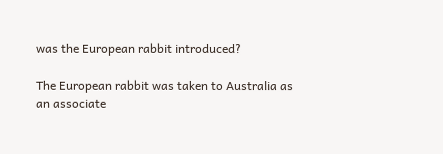was the European rabbit introduced?

The European rabbit was taken to Australia as an associate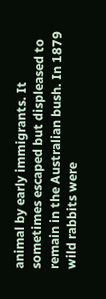animal by early immigrants. It sometimes escaped but displeased to remain in the Australian bush. In 1879 wild rabbits were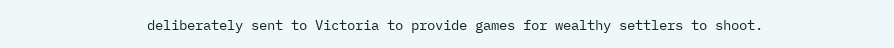deliberately sent to Victoria to provide games for wealthy settlers to shoot.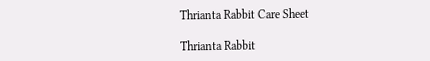Thrianta Rabbit Care Sheet

Thrianta Rabbit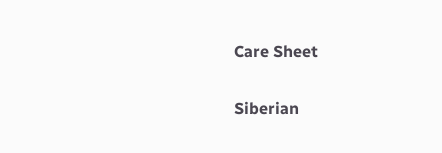Care Sheet

Siberian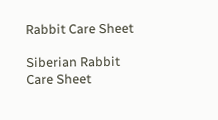Rabbit Care Sheet

Siberian Rabbit Care Sheet